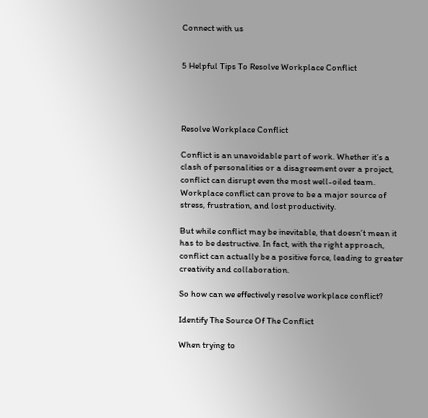Connect with us


5 Helpful Tips To Resolve Workplace Conflict




Resolve Workplace Conflict

Conflict is an unavoidable part of work. Whether it’s a clash of personalities or a disagreement over a project, conflict can disrupt even the most well-oiled team. Workplace conflict can prove to be a major source of stress, frustration, and lost productivity.

But while conflict may be inevitable, that doesn’t mean it has to be destructive. In fact, with the right approach, conflict can actually be a positive force, leading to greater creativity and collaboration.

So how can we effectively resolve workplace conflict?

Identify The Source Of The Conflict

When trying to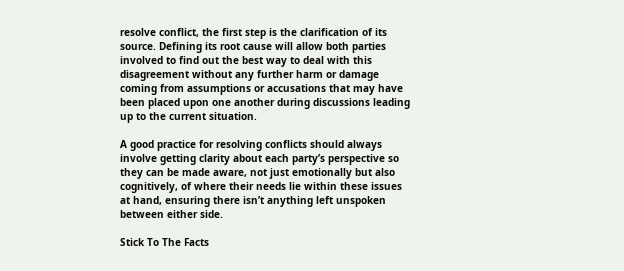resolve conflict, the first step is the clarification of its source. Defining its root cause will allow both parties involved to find out the best way to deal with this disagreement without any further harm or damage coming from assumptions or accusations that may have been placed upon one another during discussions leading up to the current situation.

A good practice for resolving conflicts should always involve getting clarity about each party’s perspective so they can be made aware, not just emotionally but also cognitively, of where their needs lie within these issues at hand, ensuring there isn’t anything left unspoken between either side.

Stick To The Facts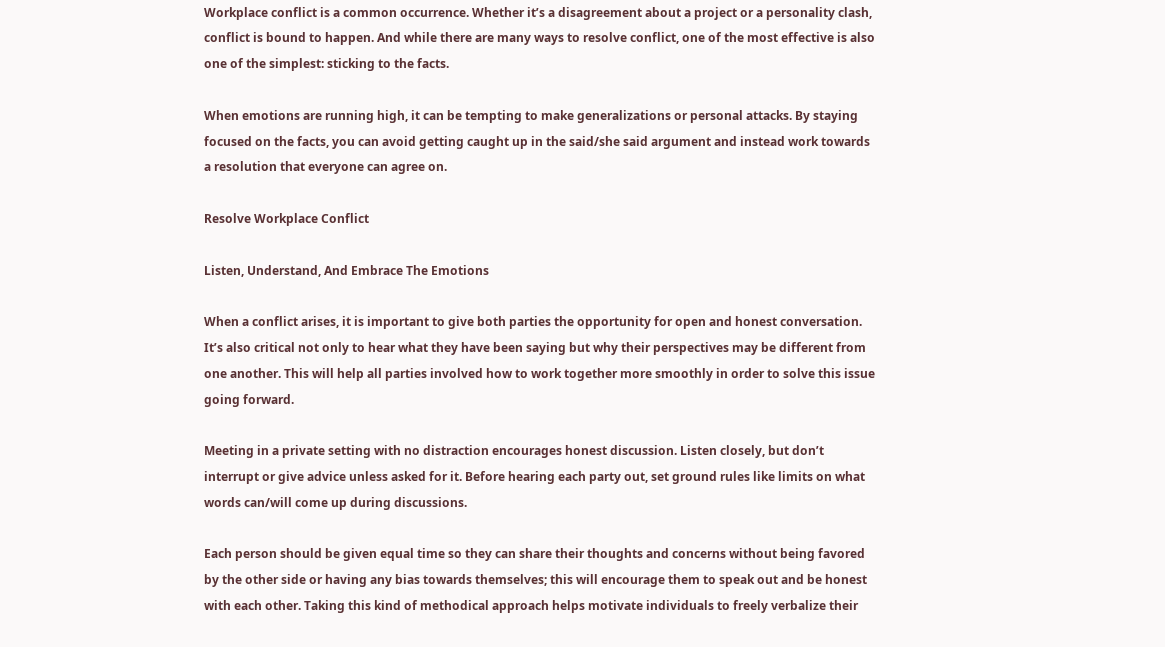Workplace conflict is a common occurrence. Whether it’s a disagreement about a project or a personality clash, conflict is bound to happen. And while there are many ways to resolve conflict, one of the most effective is also one of the simplest: sticking to the facts.

When emotions are running high, it can be tempting to make generalizations or personal attacks. By staying focused on the facts, you can avoid getting caught up in the said/she said argument and instead work towards a resolution that everyone can agree on.

Resolve Workplace Conflict

Listen, Understand, And Embrace The Emotions

When a conflict arises, it is important to give both parties the opportunity for open and honest conversation. It’s also critical not only to hear what they have been saying but why their perspectives may be different from one another. This will help all parties involved how to work together more smoothly in order to solve this issue going forward.

Meeting in a private setting with no distraction encourages honest discussion. Listen closely, but don’t interrupt or give advice unless asked for it. Before hearing each party out, set ground rules like limits on what words can/will come up during discussions.

Each person should be given equal time so they can share their thoughts and concerns without being favored by the other side or having any bias towards themselves; this will encourage them to speak out and be honest with each other. Taking this kind of methodical approach helps motivate individuals to freely verbalize their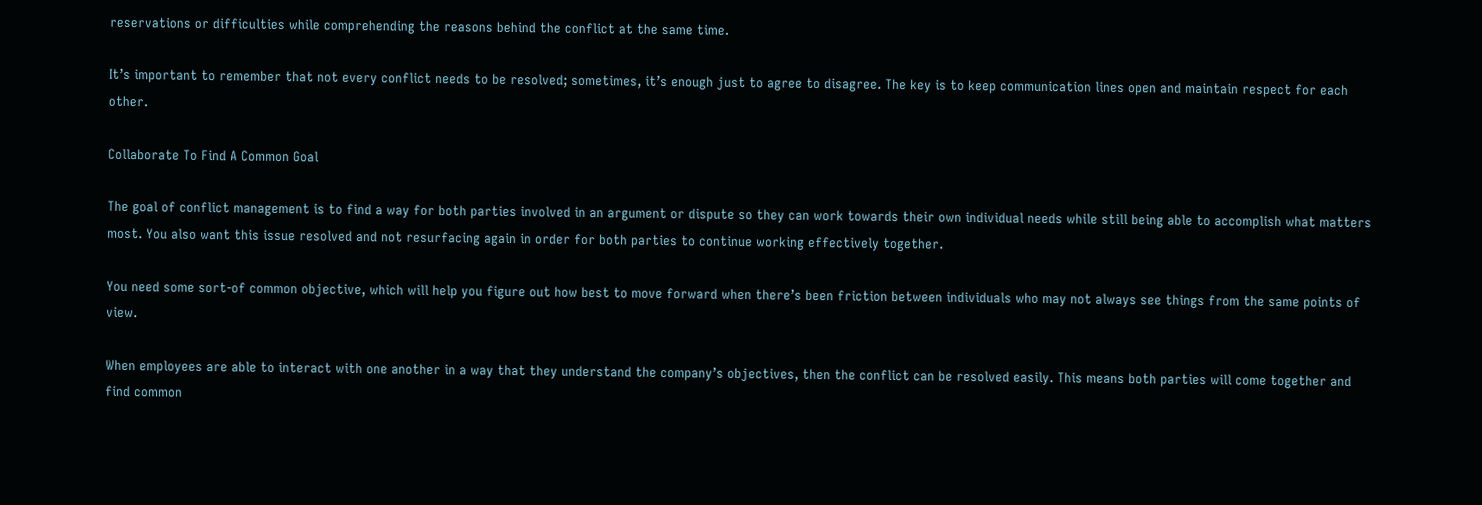reservations or difficulties while comprehending the reasons behind the conflict at the same time.

It’s important to remember that not every conflict needs to be resolved; sometimes, it’s enough just to agree to disagree. The key is to keep communication lines open and maintain respect for each other.

Collaborate To Find A Common Goal

The goal of conflict management is to find a way for both parties involved in an argument or dispute so they can work towards their own individual needs while still being able to accomplish what matters most. You also want this issue resolved and not resurfacing again in order for both parties to continue working effectively together.

You need some sort-of common objective, which will help you figure out how best to move forward when there’s been friction between individuals who may not always see things from the same points of view.

When employees are able to interact with one another in a way that they understand the company’s objectives, then the conflict can be resolved easily. This means both parties will come together and find common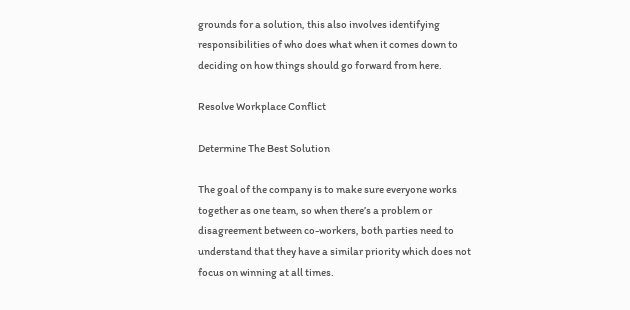grounds for a solution, this also involves identifying responsibilities of who does what when it comes down to deciding on how things should go forward from here.

Resolve Workplace Conflict

Determine The Best Solution

The goal of the company is to make sure everyone works together as one team, so when there’s a problem or disagreement between co-workers, both parties need to understand that they have a similar priority which does not focus on winning at all times.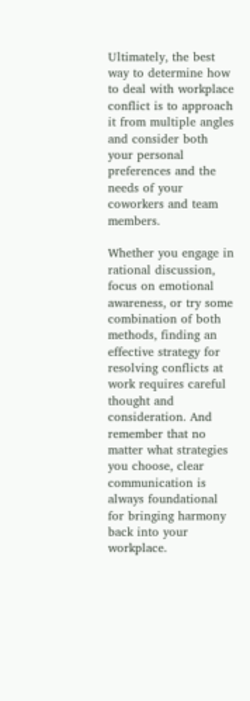Ultimately, the best way to determine how to deal with workplace conflict is to approach it from multiple angles and consider both your personal preferences and the needs of your coworkers and team members.

Whether you engage in rational discussion, focus on emotional awareness, or try some combination of both methods, finding an effective strategy for resolving conflicts at work requires careful thought and consideration. And remember that no matter what strategies you choose, clear communication is always foundational for bringing harmony back into your workplace.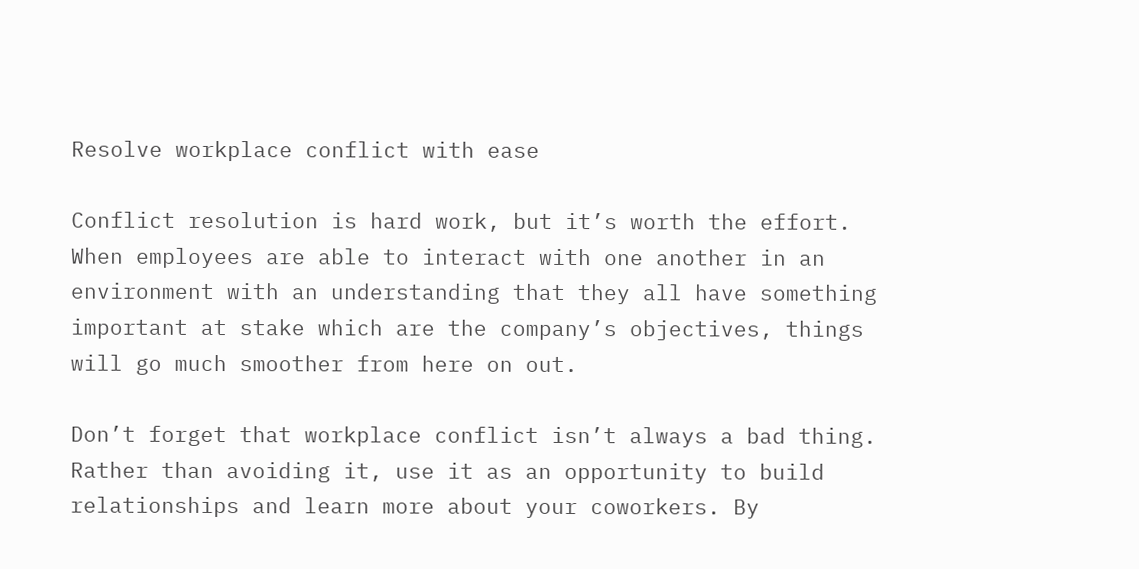Resolve workplace conflict with ease

Conflict resolution is hard work, but it’s worth the effort. When employees are able to interact with one another in an environment with an understanding that they all have something important at stake which are the company’s objectives, things will go much smoother from here on out.

Don’t forget that workplace conflict isn’t always a bad thing. Rather than avoiding it, use it as an opportunity to build relationships and learn more about your coworkers. By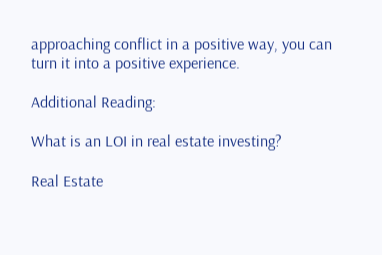approaching conflict in a positive way, you can turn it into a positive experience.

Additional Reading:

What is an LOI in real estate investing?

Real Estate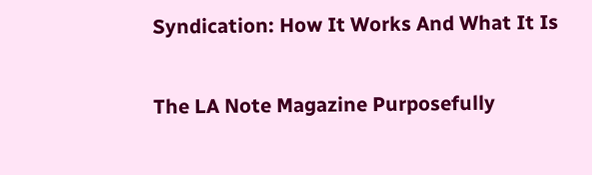Syndication: How It Works And What It Is

The LA Note Magazine Purposefully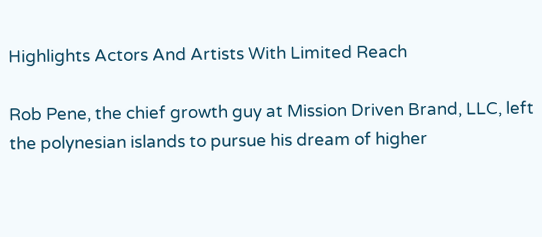Highlights Actors And Artists With Limited Reach

Rob Pene, the chief growth guy at Mission Driven Brand, LLC, left the polynesian islands to pursue his dream of higher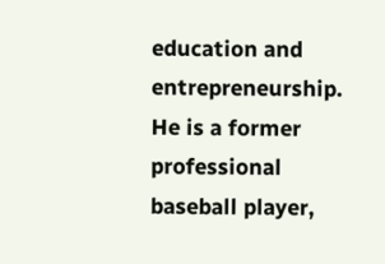education and entrepreneurship. He is a former professional baseball player,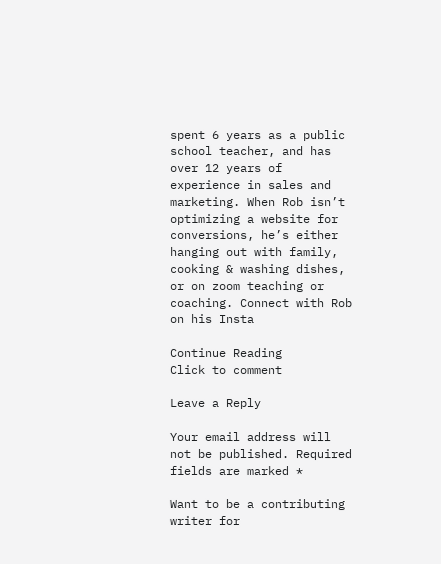spent 6 years as a public school teacher, and has over 12 years of experience in sales and marketing. When Rob isn’t optimizing a website for conversions, he’s either hanging out with family, cooking & washing dishes, or on zoom teaching or coaching. Connect with Rob on his Insta

Continue Reading
Click to comment

Leave a Reply

Your email address will not be published. Required fields are marked *

Want to be a contributing writer for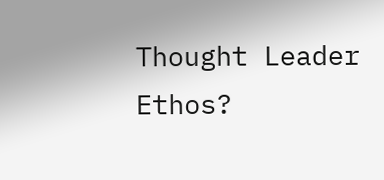Thought Leader Ethos?